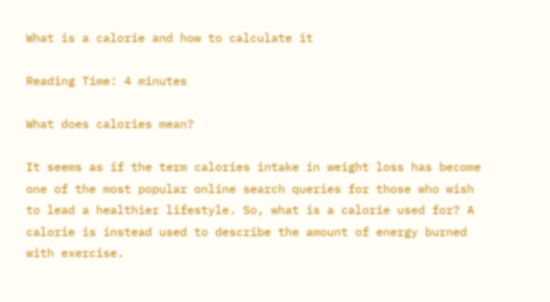What is a calorie and how to calculate it

Reading Time: 4 minutes

What does calories mean?

It seems as if the term calories intake in weight loss has become one of the most popular online search queries for those who wish to lead a healthier lifestyle. So, what is a calorie used for? A calorie is instead used to describe the amount of energy burned with exercise.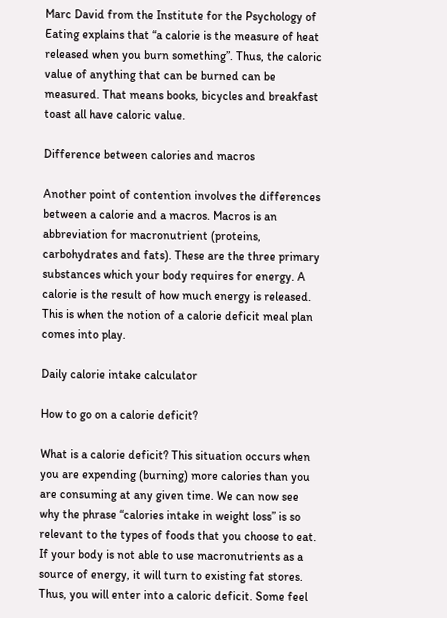Marc David from the Institute for the Psychology of Eating explains that “a calorie is the measure of heat released when you burn something”. Thus, the caloric value of anything that can be burned can be measured. That means books, bicycles and breakfast toast all have caloric value.

Difference between calories and macros

Another point of contention involves the differences between a calorie and a macros. Macros is an abbreviation for macronutrient (proteins, carbohydrates and fats). These are the three primary substances which your body requires for energy. A calorie is the result of how much energy is released. This is when the notion of a calorie deficit meal plan comes into play.

Daily calorie intake calculator

How to go on a calorie deficit?

What is a calorie deficit? This situation occurs when you are expending (burning) more calories than you are consuming at any given time. We can now see why the phrase “calories intake in weight loss” is so relevant to the types of foods that you choose to eat. If your body is not able to use macronutrients as a source of energy, it will turn to existing fat stores. Thus, you will enter into a caloric deficit. Some feel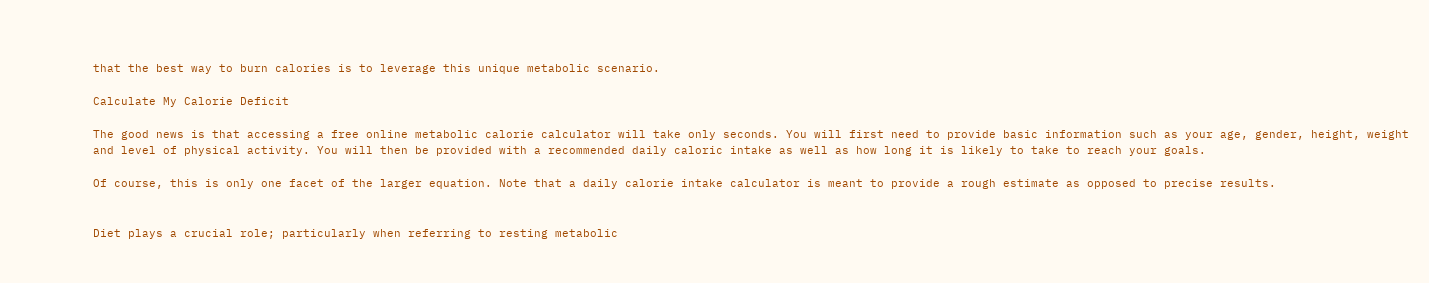that the best way to burn calories is to leverage this unique metabolic scenario.

Calculate My Calorie Deficit

The good news is that accessing a free online metabolic calorie calculator will take only seconds. You will first need to provide basic information such as your age, gender, height, weight and level of physical activity. You will then be provided with a recommended daily caloric intake as well as how long it is likely to take to reach your goals.

Of course, this is only one facet of the larger equation. Note that a daily calorie intake calculator is meant to provide a rough estimate as opposed to precise results.


Diet plays a crucial role; particularly when referring to resting metabolic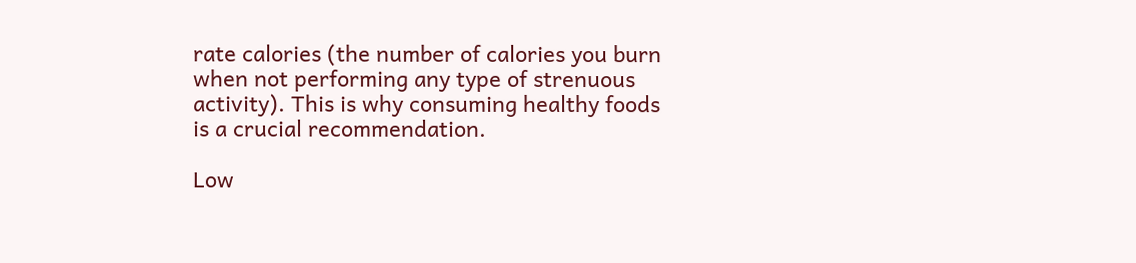rate calories (the number of calories you burn when not performing any type of strenuous activity). This is why consuming healthy foods is a crucial recommendation.

Low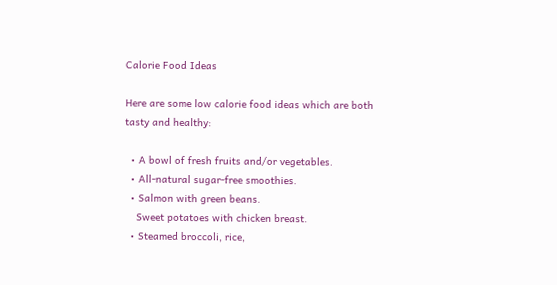Calorie Food Ideas

Here are some low calorie food ideas which are both tasty and healthy:

  • A bowl of fresh fruits and/or vegetables.
  • All-natural sugar-free smoothies.
  • Salmon with green beans.
    Sweet potatoes with chicken breast.
  • Steamed broccoli, rice,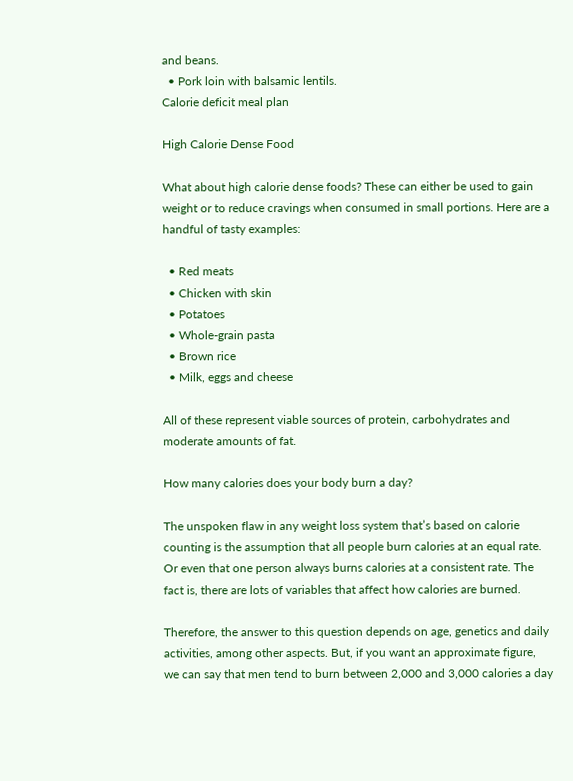and beans.
  • Pork loin with balsamic lentils.
Calorie deficit meal plan

High Calorie Dense Food

What about high calorie dense foods? These can either be used to gain weight or to reduce cravings when consumed in small portions. Here are a handful of tasty examples:

  • Red meats
  • Chicken with skin
  • Potatoes
  • Whole-grain pasta
  • Brown rice
  • Milk, eggs and cheese

All of these represent viable sources of protein, carbohydrates and moderate amounts of fat.

How many calories does your body burn a day?

The unspoken flaw in any weight loss system that’s based on calorie counting is the assumption that all people burn calories at an equal rate. Or even that one person always burns calories at a consistent rate. The fact is, there are lots of variables that affect how calories are burned.

Therefore, the answer to this question depends on age, genetics and daily activities, among other aspects. But, if you want an approximate figure, we can say that men tend to burn between 2,000 and 3,000 calories a day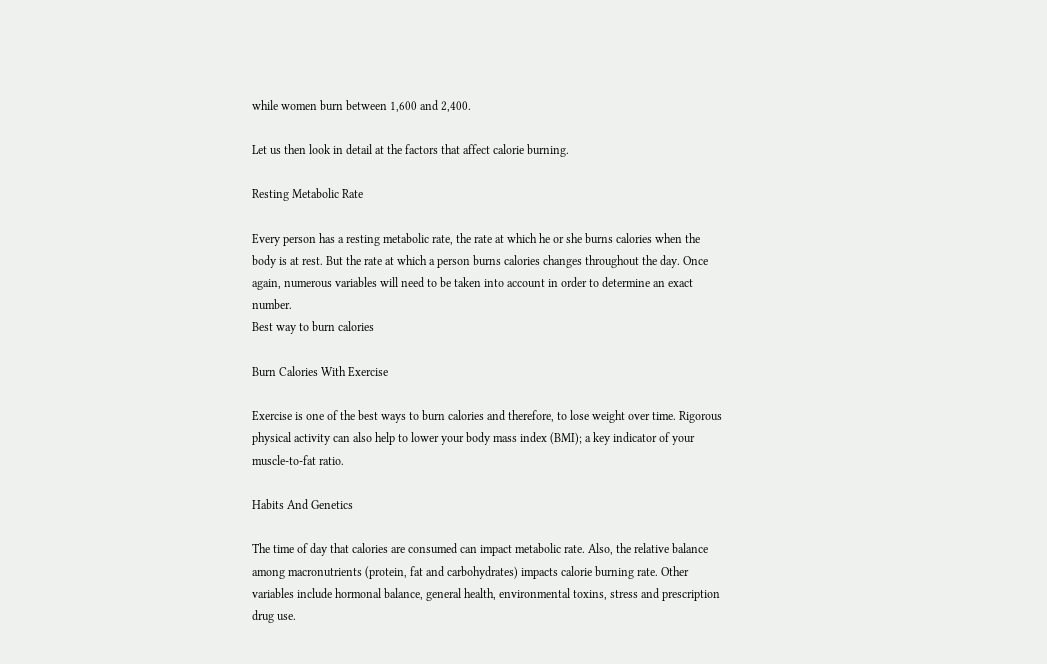while women burn between 1,600 and 2,400.

Let us then look in detail at the factors that affect calorie burning.

Resting Metabolic Rate

Every person has a resting metabolic rate, the rate at which he or she burns calories when the body is at rest. But the rate at which a person burns calories changes throughout the day. Once again, numerous variables will need to be taken into account in order to determine an exact number.
Best way to burn calories

Burn Calories With Exercise

Exercise is one of the best ways to burn calories and therefore, to lose weight over time. Rigorous physical activity can also help to lower your body mass index (BMI); a key indicator of your muscle-to-fat ratio.

Habits And Genetics

The time of day that calories are consumed can impact metabolic rate. Also, the relative balance among macronutrients (protein, fat and carbohydrates) impacts calorie burning rate. Other variables include hormonal balance, general health, environmental toxins, stress and prescription drug use.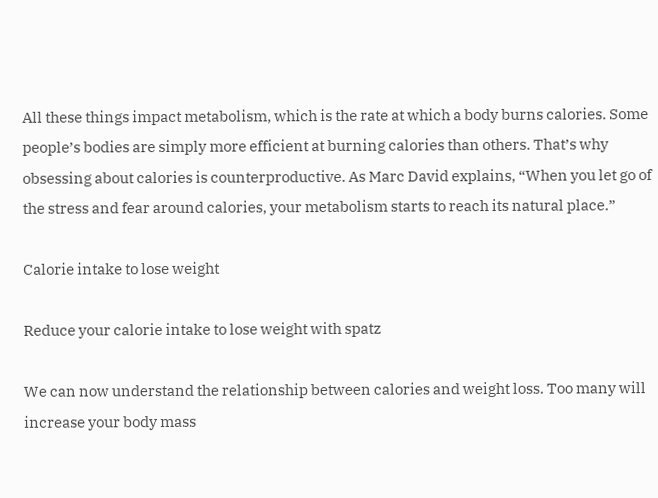All these things impact metabolism, which is the rate at which a body burns calories. Some people’s bodies are simply more efficient at burning calories than others. That’s why obsessing about calories is counterproductive. As Marc David explains, “When you let go of the stress and fear around calories, your metabolism starts to reach its natural place.”

Calorie intake to lose weight

Reduce your calorie intake to lose weight with spatz

We can now understand the relationship between calories and weight loss. Too many will increase your body mass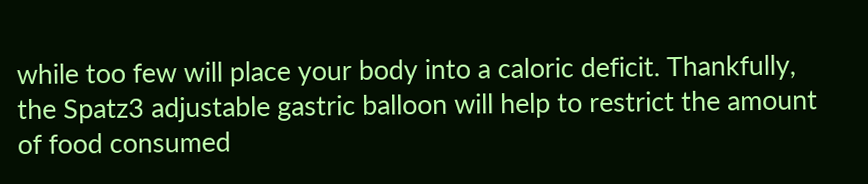while too few will place your body into a caloric deficit. Thankfully, the Spatz3 adjustable gastric balloon will help to restrict the amount of food consumed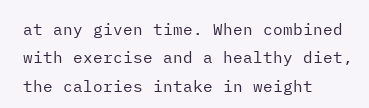at any given time. When combined with exercise and a healthy diet, the calories intake in weight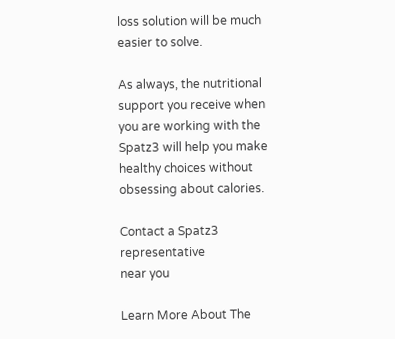loss solution will be much easier to solve.

As always, the nutritional support you receive when you are working with the Spatz3 will help you make healthy choices without obsessing about calories.

Contact a Spatz3 representative
near you

Learn More About The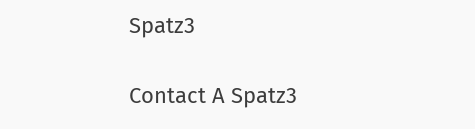Spatz3

Contact A Spatz3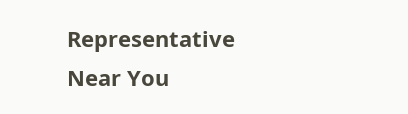Representative Near You